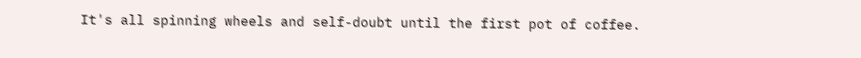It's all spinning wheels and self-doubt until the first pot of coffee.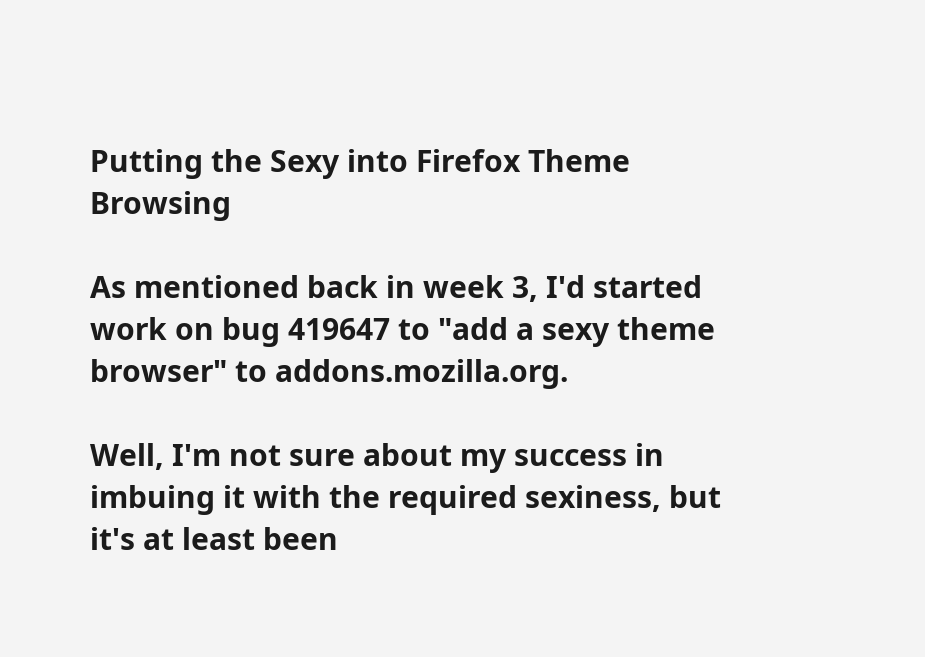Putting the Sexy into Firefox Theme Browsing

As mentioned back in week 3, I'd started work on bug 419647 to "add a sexy theme browser" to addons.mozilla.org.

Well, I'm not sure about my success in imbuing it with the required sexiness, but it's at least been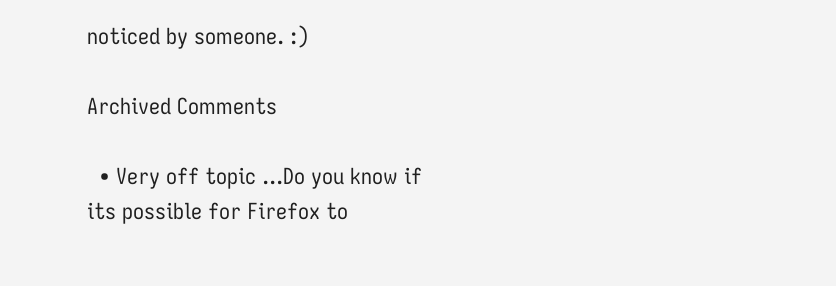noticed by someone. :)

Archived Comments

  • Very off topic ...Do you know if its possible for Firefox to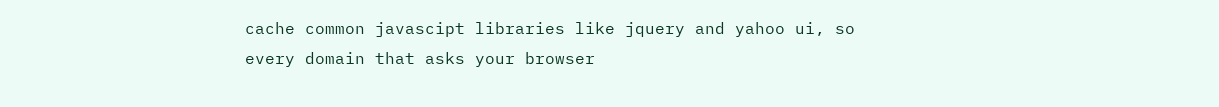cache common javascipt libraries like jquery and yahoo ui, so every domain that asks your browser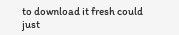to download it fresh could just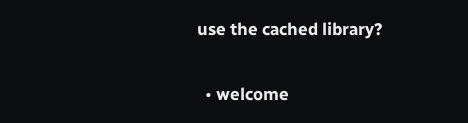use the cached library?

  • welcome